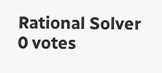Rational Solver
0 votes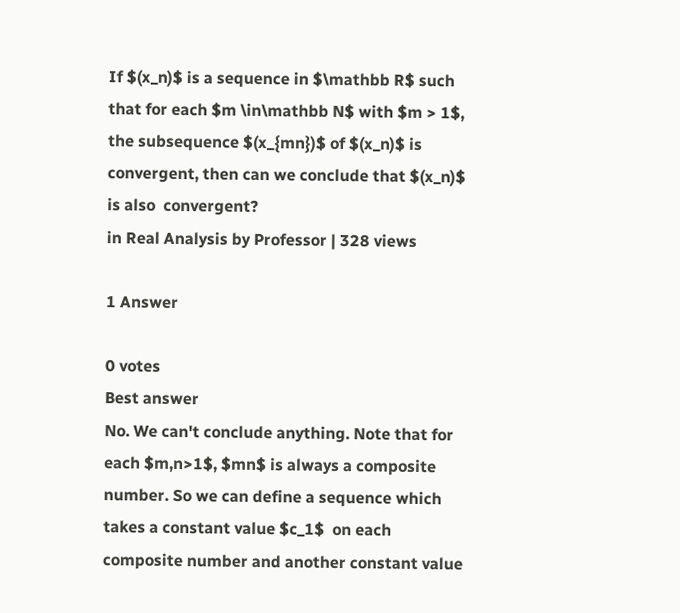If $(x_n)$ is a sequence in $\mathbb R$ such that for each $m \in\mathbb N$ with $m > 1$,  the subsequence $(x_{mn})$ of $(x_n)$ is convergent, then can we conclude that $(x_n)$ is also  convergent?
in Real Analysis by Professor | 328 views

1 Answer

0 votes
Best answer
No. We can't conclude anything. Note that for each $m,n>1$, $mn$ is always a composite number. So we can define a sequence which takes a constant value $c_1$  on each composite number and another constant value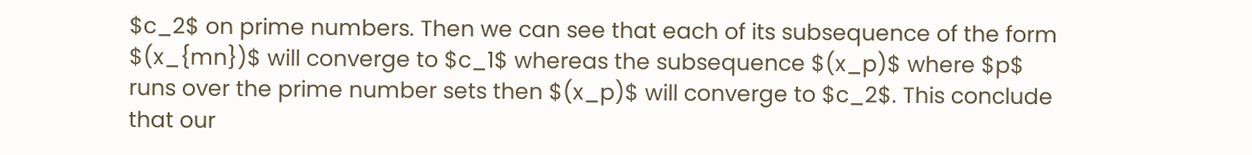$c_2$ on prime numbers. Then we can see that each of its subsequence of the form $(x_{mn})$ will converge to $c_1$ whereas the subsequence $(x_p)$ where $p$ runs over the prime number sets then $(x_p)$ will converge to $c_2$. This conclude that our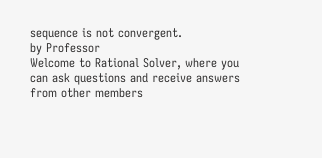sequence is not convergent.
by Professor
Welcome to Rational Solver, where you can ask questions and receive answers from other members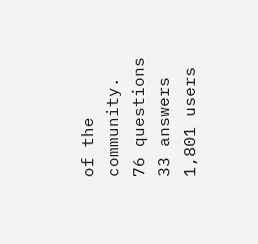of the community.
76 questions
33 answers
1,801 users